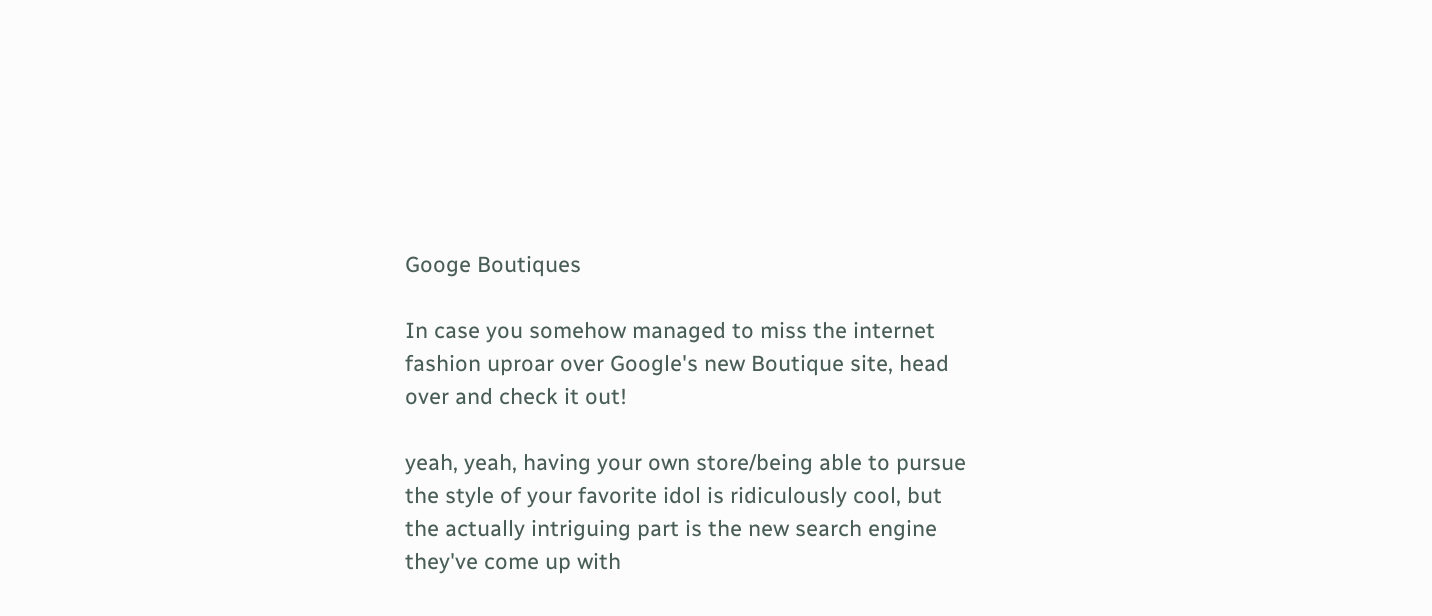Googe Boutiques

In case you somehow managed to miss the internet fashion uproar over Google's new Boutique site, head over and check it out!

yeah, yeah, having your own store/being able to pursue the style of your favorite idol is ridiculously cool, but the actually intriguing part is the new search engine they've come up with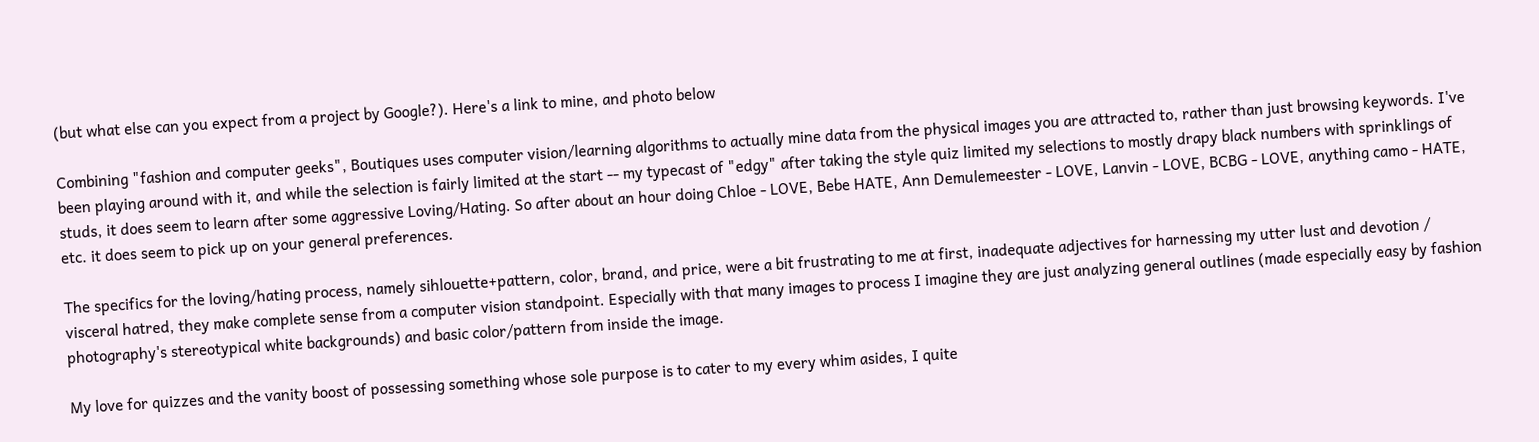(but what else can you expect from a project by Google?). Here's a link to mine, and photo below

Combining "fashion and computer geeks", Boutiques uses computer vision/learning algorithms to actually mine data from the physical images you are attracted to, rather than just browsing keywords. I've been playing around with it, and while the selection is fairly limited at the start -- my typecast of "edgy" after taking the style quiz limited my selections to mostly drapy black numbers with sprinklings of studs, it does seem to learn after some aggressive Loving/Hating. So after about an hour doing Chloe - LOVE, Bebe HATE, Ann Demulemeester - LOVE, Lanvin - LOVE, BCBG - LOVE, anything camo - HATE, etc. it does seem to pick up on your general preferences.

The specifics for the loving/hating process, namely sihlouette+pattern, color, brand, and price, were a bit frustrating to me at first, inadequate adjectives for harnessing my utter lust and devotion / visceral hatred, they make complete sense from a computer vision standpoint. Especially with that many images to process I imagine they are just analyzing general outlines (made especially easy by fashion photography's stereotypical white backgrounds) and basic color/pattern from inside the image.

My love for quizzes and the vanity boost of possessing something whose sole purpose is to cater to my every whim asides, I quite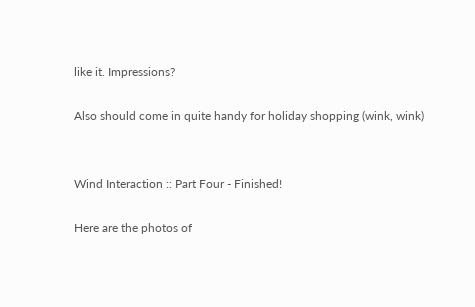like it. Impressions?

Also should come in quite handy for holiday shopping (wink, wink)


Wind Interaction :: Part Four - Finished!

Here are the photos of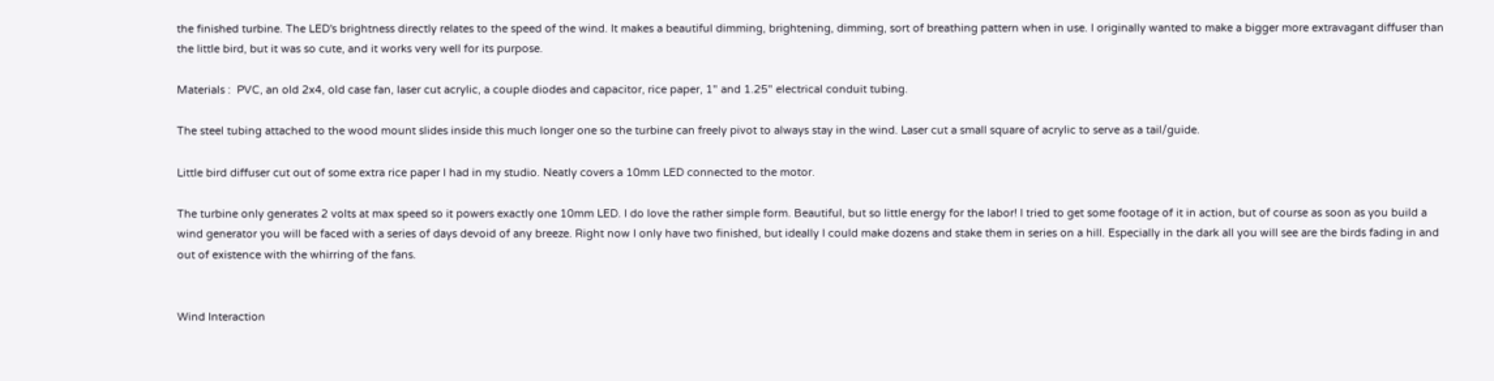the finished turbine. The LED's brightness directly relates to the speed of the wind. It makes a beautiful dimming, brightening, dimming, sort of breathing pattern when in use. I originally wanted to make a bigger more extravagant diffuser than the little bird, but it was so cute, and it works very well for its purpose.

Materials :  PVC, an old 2x4, old case fan, laser cut acrylic, a couple diodes and capacitor, rice paper, 1" and 1.25" electrical conduit tubing.

The steel tubing attached to the wood mount slides inside this much longer one so the turbine can freely pivot to always stay in the wind. Laser cut a small square of acrylic to serve as a tail/guide.

Little bird diffuser cut out of some extra rice paper I had in my studio. Neatly covers a 10mm LED connected to the motor.

The turbine only generates 2 volts at max speed so it powers exactly one 10mm LED. I do love the rather simple form. Beautiful, but so little energy for the labor! I tried to get some footage of it in action, but of course as soon as you build a wind generator you will be faced with a series of days devoid of any breeze. Right now I only have two finished, but ideally I could make dozens and stake them in series on a hill. Especially in the dark all you will see are the birds fading in and out of existence with the whirring of the fans.


Wind Interaction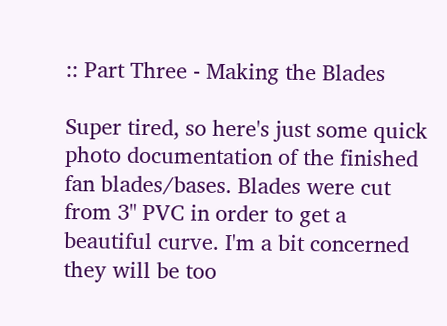:: Part Three - Making the Blades

Super tired, so here's just some quick photo documentation of the finished fan blades/bases. Blades were cut from 3" PVC in order to get a beautiful curve. I'm a bit concerned they will be too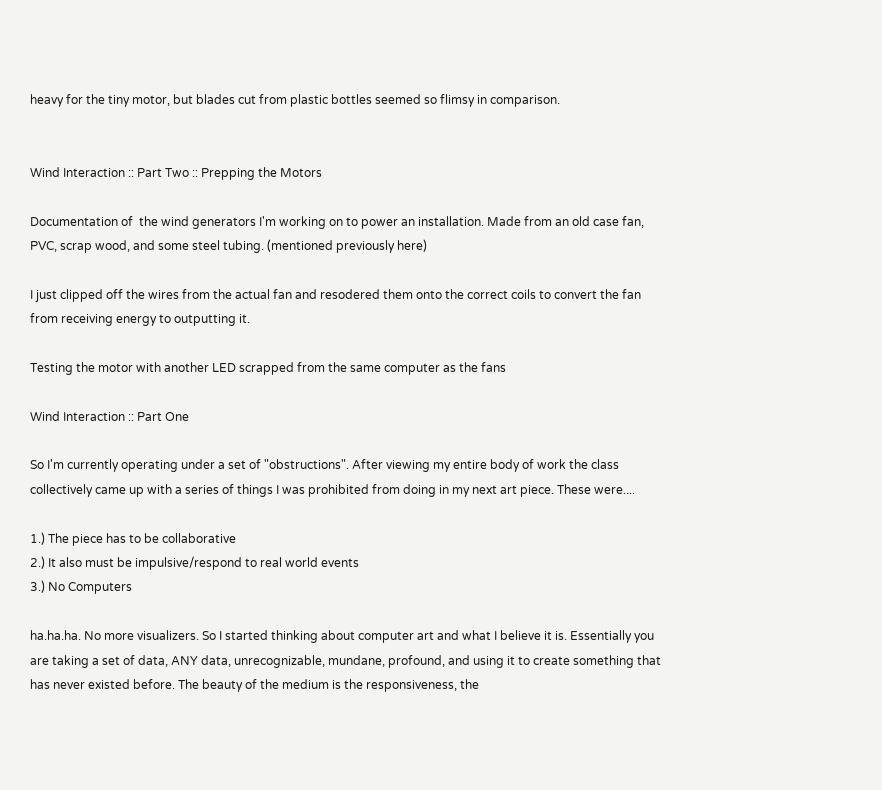heavy for the tiny motor, but blades cut from plastic bottles seemed so flimsy in comparison.


Wind Interaction :: Part Two :: Prepping the Motors

Documentation of  the wind generators I'm working on to power an installation. Made from an old case fan, PVC, scrap wood, and some steel tubing. (mentioned previously here)

I just clipped off the wires from the actual fan and resodered them onto the correct coils to convert the fan from receiving energy to outputting it.

Testing the motor with another LED scrapped from the same computer as the fans

Wind Interaction :: Part One

So I'm currently operating under a set of "obstructions". After viewing my entire body of work the class collectively came up with a series of things I was prohibited from doing in my next art piece. These were....

1.) The piece has to be collaborative
2.) It also must be impulsive/respond to real world events
3.) No Computers

ha.ha.ha. No more visualizers. So I started thinking about computer art and what I believe it is. Essentially you are taking a set of data, ANY data, unrecognizable, mundane, profound, and using it to create something that has never existed before. The beauty of the medium is the responsiveness, the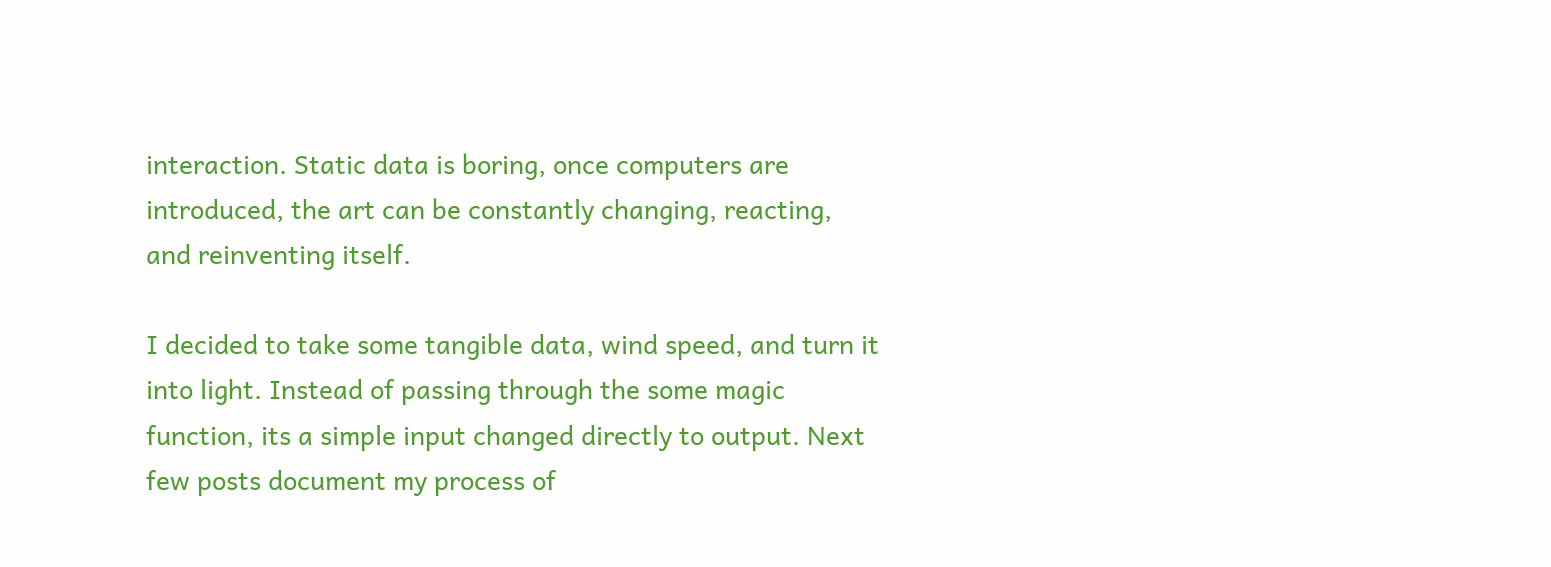interaction. Static data is boring, once computers are introduced, the art can be constantly changing, reacting, and reinventing itself.

I decided to take some tangible data, wind speed, and turn it into light. Instead of passing through the some magic function, its a simple input changed directly to output. Next few posts document my process of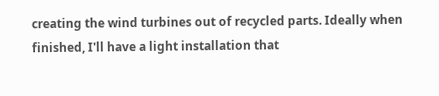creating the wind turbines out of recycled parts. Ideally when finished, I'll have a light installation that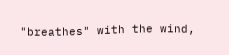"breathes" with the wind,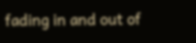fading in and out of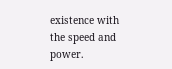existence with the speed and power.